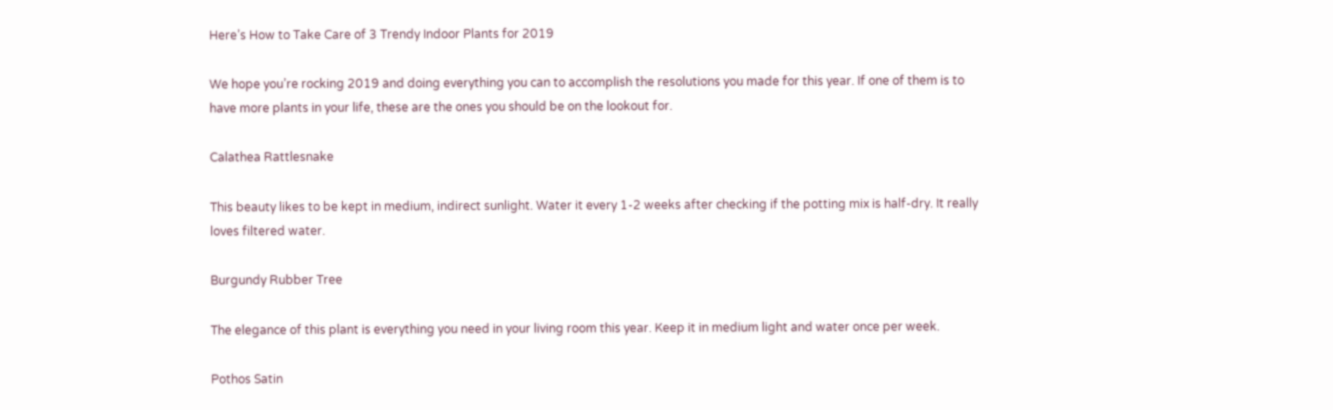Here’s How to Take Care of 3 Trendy Indoor Plants for 2019

We hope you’re rocking 2019 and doing everything you can to accomplish the resolutions you made for this year. If one of them is to have more plants in your life, these are the ones you should be on the lookout for.

Calathea Rattlesnake

This beauty likes to be kept in medium, indirect sunlight. Water it every 1-2 weeks after checking if the potting mix is half-dry. It really loves filtered water.

Burgundy Rubber Tree

The elegance of this plant is everything you need in your living room this year. Keep it in medium light and water once per week.

Pothos Satin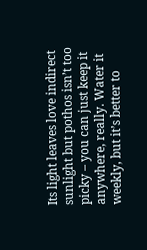Its light leaves love indirect sunlight but pothos isn’t too picky – you can just keep it anywhere, really. Water it weekly, but it’s better to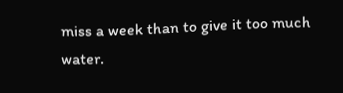miss a week than to give it too much water.